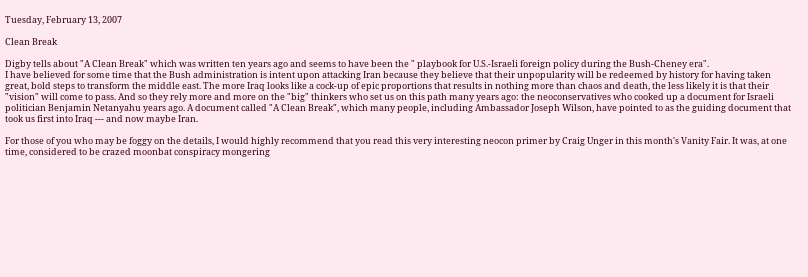Tuesday, February 13, 2007

Clean Break

Digby tells about "A Clean Break" which was written ten years ago and seems to have been the " playbook for U.S.-Israeli foreign policy during the Bush-Cheney era".
I have believed for some time that the Bush administration is intent upon attacking Iran because they believe that their unpopularity will be redeemed by history for having taken great, bold steps to transform the middle east. The more Iraq looks like a cock-up of epic proportions that results in nothing more than chaos and death, the less likely it is that their "vision" will come to pass. And so they rely more and more on the "big" thinkers who set us on this path many years ago: the neoconservatives who cooked up a document for Israeli politician Benjamin Netanyahu years ago. A document called "A Clean Break", which many people, including Ambassador Joseph Wilson, have pointed to as the guiding document that took us first into Iraq --- and now maybe Iran.

For those of you who may be foggy on the details, I would highly recommend that you read this very interesting neocon primer by Craig Unger in this month's Vanity Fair. It was, at one time, considered to be crazed moonbat conspiracy mongering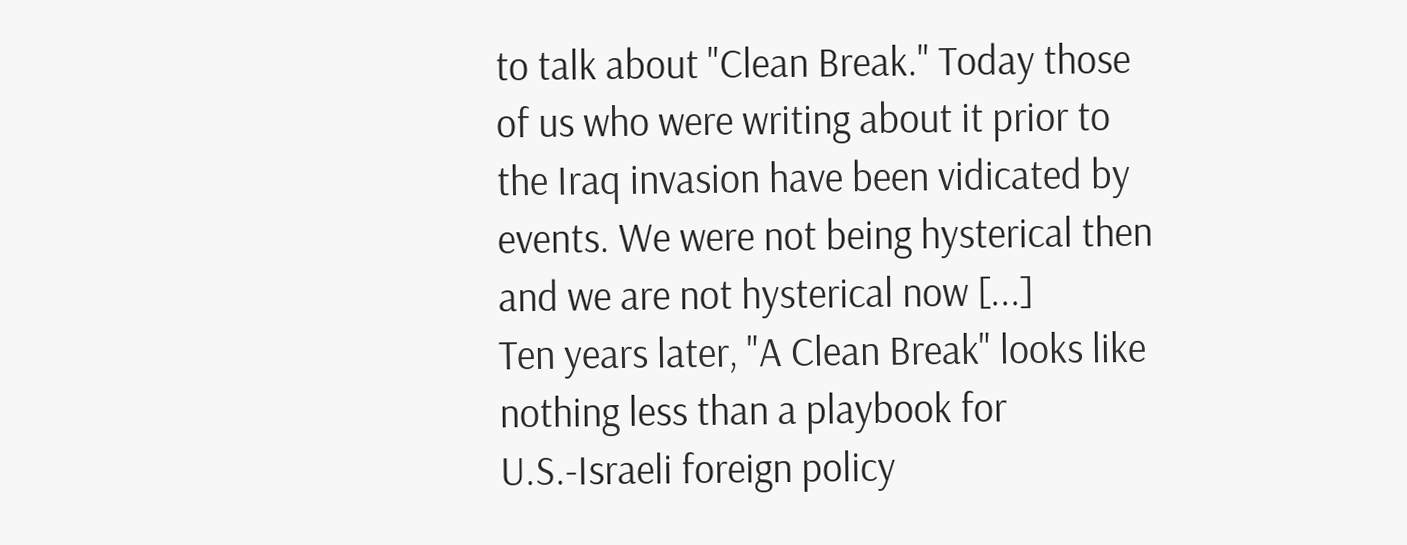to talk about "Clean Break." Today those of us who were writing about it prior to the Iraq invasion have been vidicated by events. We were not being hysterical then and we are not hysterical now [...]
Ten years later, "A Clean Break" looks like nothing less than a playbook for U.S.-Israeli foreign policy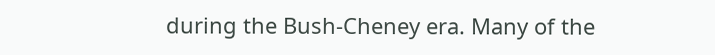during the Bush-Cheney era. Many of the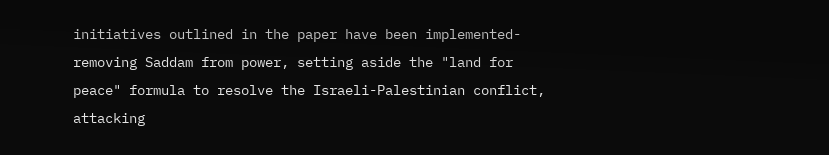initiatives outlined in the paper have been implemented-removing Saddam from power, setting aside the "land for peace" formula to resolve the Israeli-Palestinian conflict, attacking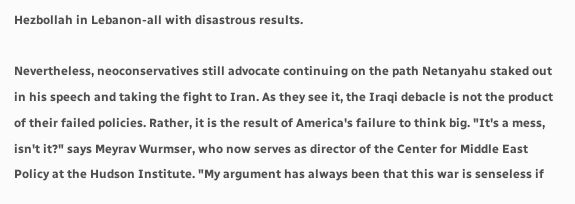Hezbollah in Lebanon-all with disastrous results.

Nevertheless, neoconservatives still advocate continuing on the path Netanyahu staked out in his speech and taking the fight to Iran. As they see it, the Iraqi debacle is not the product of their failed policies. Rather, it is the result of America's failure to think big. "It's a mess, isn't it?" says Meyrav Wurmser, who now serves as director of the Center for Middle East Policy at the Hudson Institute. "My argument has always been that this war is senseless if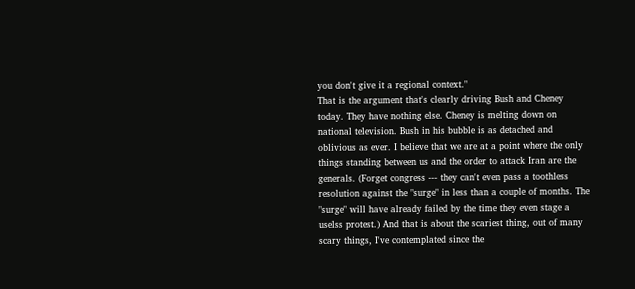you don't give it a regional context."
That is the argument that's clearly driving Bush and Cheney today. They have nothing else. Cheney is melting down on national television. Bush in his bubble is as detached and oblivious as ever. I believe that we are at a point where the only things standing between us and the order to attack Iran are the generals. (Forget congress --- they can't even pass a toothless resolution against the "surge" in less than a couple of months. The "surge" will have already failed by the time they even stage a uselss protest.) And that is about the scariest thing, out of many scary things, I've contemplated since the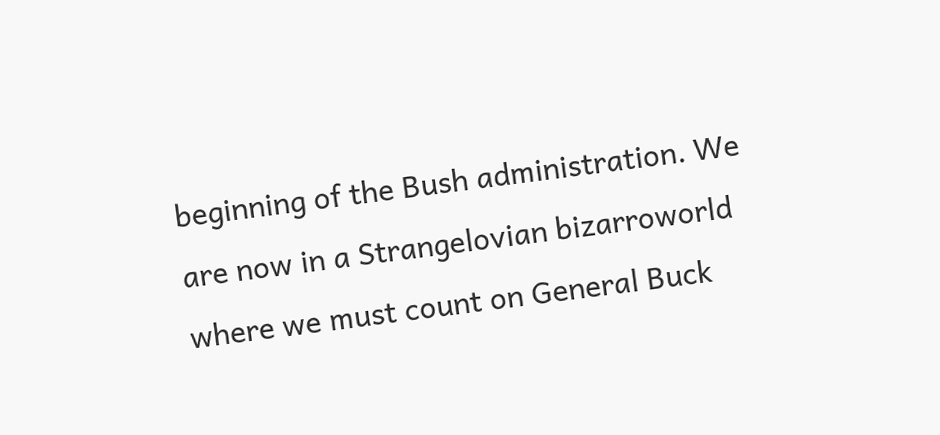beginning of the Bush administration. We are now in a Strangelovian bizarroworld where we must count on General Buck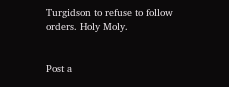Turgidson to refuse to follow orders. Holy Moly.


Post a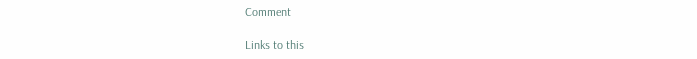Comment

Links to this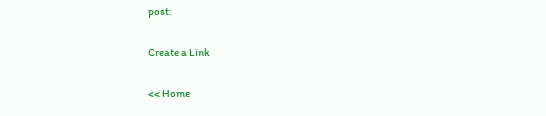post:

Create a Link

<< Home